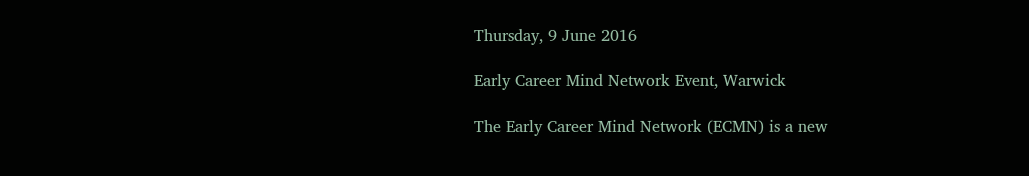Thursday, 9 June 2016

Early Career Mind Network Event, Warwick

The Early Career Mind Network (ECMN) is a new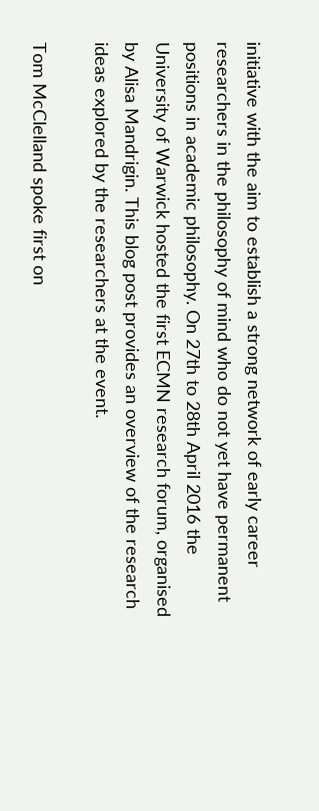initiative with the aim to establish a strong network of early career researchers in the philosophy of mind who do not yet have permanent positions in academic philosophy. On 27th to 28th April 2016 the University of Warwick hosted the first ECMN research forum, organised by Alisa Mandrigin. This blog post provides an overview of the research ideas explored by the researchers at the event.

Tom McClelland spoke first on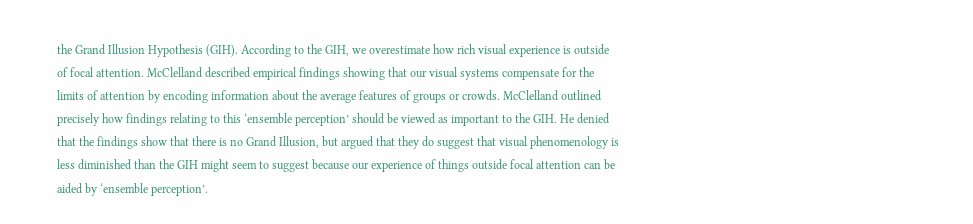the Grand Illusion Hypothesis (GIH). According to the GIH, we overestimate how rich visual experience is outside of focal attention. McClelland described empirical findings showing that our visual systems compensate for the limits of attention by encoding information about the average features of groups or crowds. McClelland outlined precisely how findings relating to this ‘ensemble perception’ should be viewed as important to the GIH. He denied that the findings show that there is no Grand Illusion, but argued that they do suggest that visual phenomenology is less diminished than the GIH might seem to suggest because our experience of things outside focal attention can be aided by ‘ensemble perception’.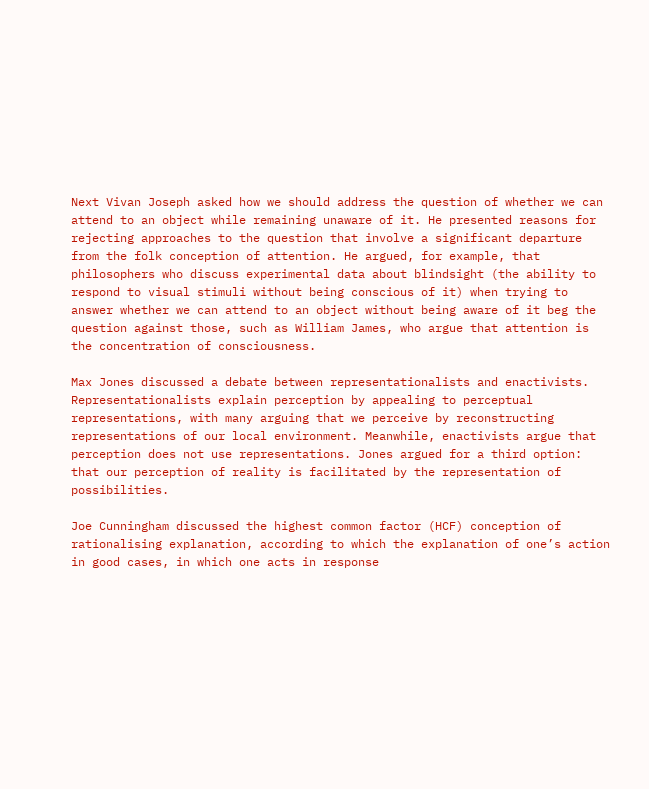Next Vivan Joseph asked how we should address the question of whether we can attend to an object while remaining unaware of it. He presented reasons for rejecting approaches to the question that involve a significant departure from the folk conception of attention. He argued, for example, that philosophers who discuss experimental data about blindsight (the ability to respond to visual stimuli without being conscious of it) when trying to answer whether we can attend to an object without being aware of it beg the question against those, such as William James, who argue that attention is the concentration of consciousness.

Max Jones discussed a debate between representationalists and enactivists. Representationalists explain perception by appealing to perceptual representations, with many arguing that we perceive by reconstructing representations of our local environment. Meanwhile, enactivists argue that perception does not use representations. Jones argued for a third option: that our perception of reality is facilitated by the representation of possibilities.

Joe Cunningham discussed the highest common factor (HCF) conception of rationalising explanation, according to which the explanation of one’s action in good cases, in which one acts in response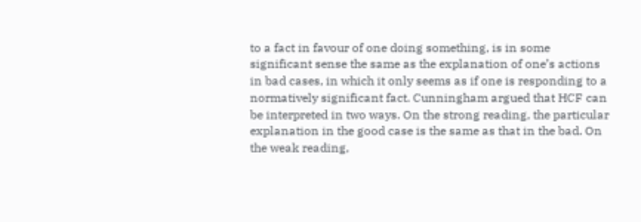to a fact in favour of one doing something, is in some significant sense the same as the explanation of one’s actions in bad cases, in which it only seems as if one is responding to a normatively significant fact. Cunningham argued that HCF can be interpreted in two ways. On the strong reading, the particular explanation in the good case is the same as that in the bad. On the weak reading,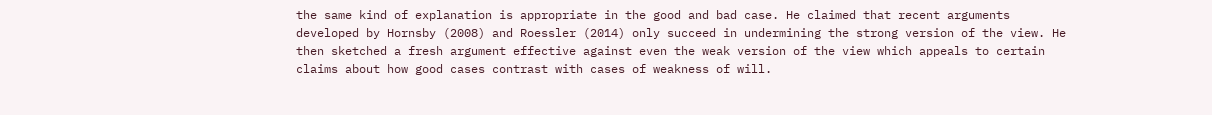the same kind of explanation is appropriate in the good and bad case. He claimed that recent arguments developed by Hornsby (2008) and Roessler (2014) only succeed in undermining the strong version of the view. He then sketched a fresh argument effective against even the weak version of the view which appeals to certain claims about how good cases contrast with cases of weakness of will.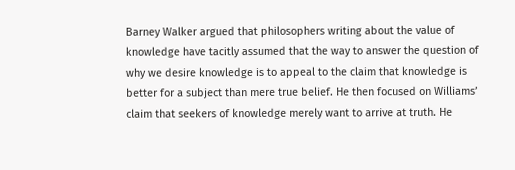Barney Walker argued that philosophers writing about the value of knowledge have tacitly assumed that the way to answer the question of why we desire knowledge is to appeal to the claim that knowledge is better for a subject than mere true belief. He then focused on Williams’ claim that seekers of knowledge merely want to arrive at truth. He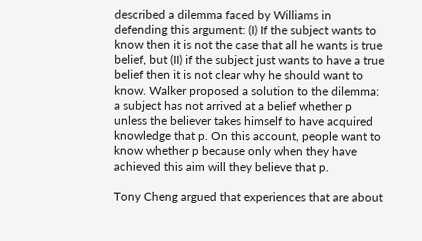described a dilemma faced by Williams in defending this argument: (I) If the subject wants to know then it is not the case that all he wants is true belief, but (II) if the subject just wants to have a true belief then it is not clear why he should want to know. Walker proposed a solution to the dilemma: a subject has not arrived at a belief whether p unless the believer takes himself to have acquired knowledge that p. On this account, people want to know whether p because only when they have achieved this aim will they believe that p.

Tony Cheng argued that experiences that are about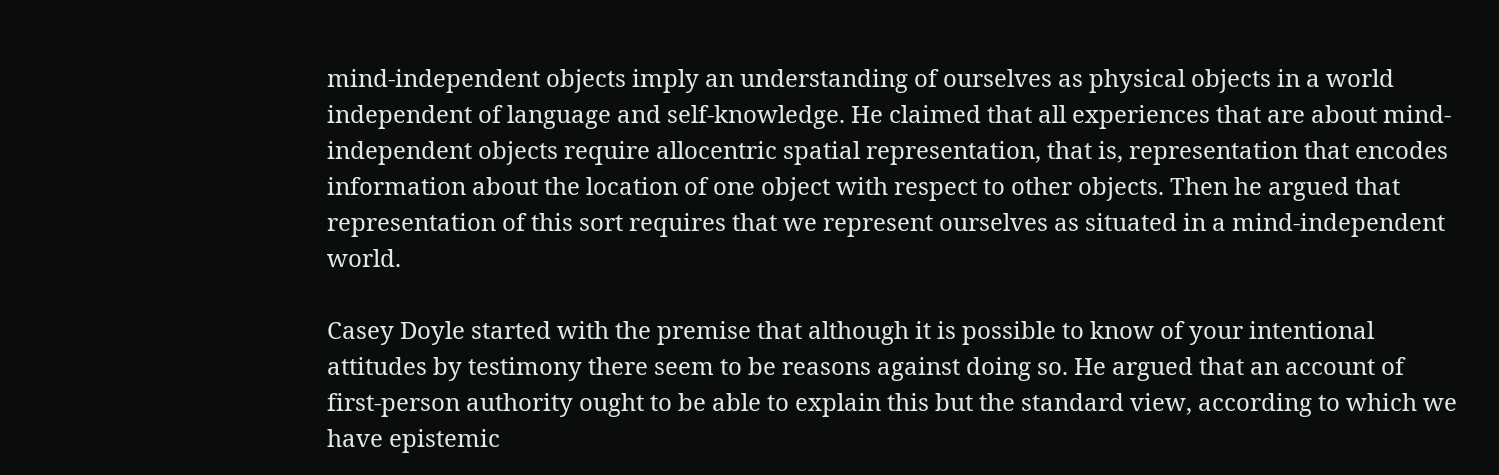mind-independent objects imply an understanding of ourselves as physical objects in a world independent of language and self-knowledge. He claimed that all experiences that are about mind-independent objects require allocentric spatial representation, that is, representation that encodes information about the location of one object with respect to other objects. Then he argued that representation of this sort requires that we represent ourselves as situated in a mind-independent world.

Casey Doyle started with the premise that although it is possible to know of your intentional attitudes by testimony there seem to be reasons against doing so. He argued that an account of first-person authority ought to be able to explain this but the standard view, according to which we have epistemic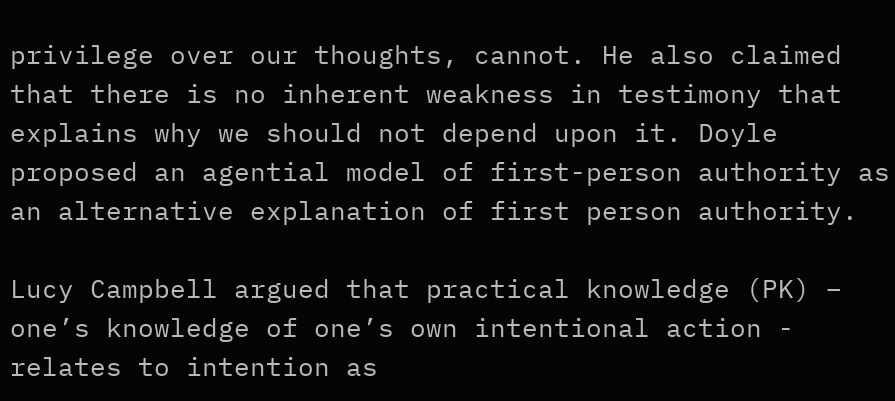privilege over our thoughts, cannot. He also claimed that there is no inherent weakness in testimony that explains why we should not depend upon it. Doyle proposed an agential model of first-person authority as an alternative explanation of first person authority.

Lucy Campbell argued that practical knowledge (PK) – one’s knowledge of one’s own intentional action - relates to intention as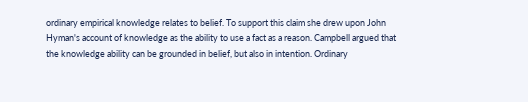ordinary empirical knowledge relates to belief. To support this claim she drew upon John Hyman's account of knowledge as the ability to use a fact as a reason. Campbell argued that the knowledge ability can be grounded in belief, but also in intention. Ordinary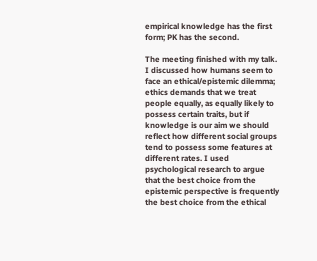empirical knowledge has the first form; PK has the second.

The meeting finished with my talk. I discussed how humans seem to face an ethical/epistemic dilemma; ethics demands that we treat people equally, as equally likely to possess certain traits, but if knowledge is our aim we should reflect how different social groups tend to possess some features at different rates. I used psychological research to argue that the best choice from the epistemic perspective is frequently the best choice from the ethical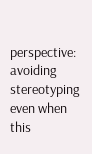perspective: avoiding stereotyping even when this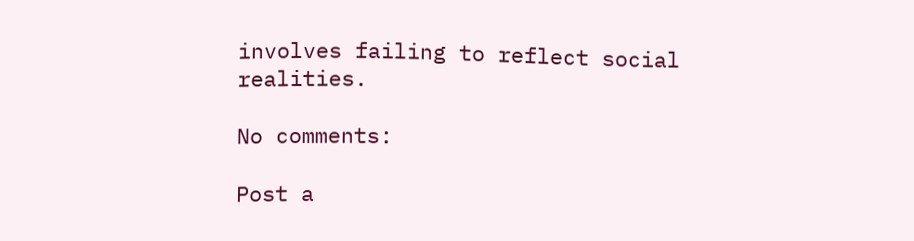involves failing to reflect social realities.

No comments:

Post a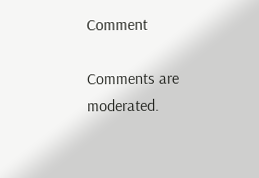Comment

Comments are moderated.